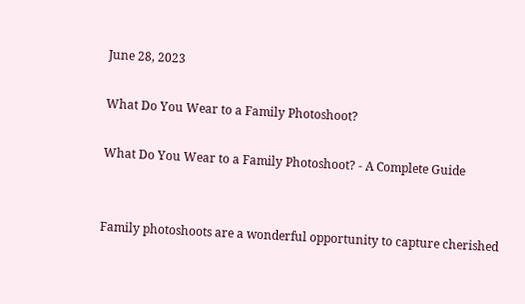June 28, 2023

What Do You Wear to a Family Photoshoot?

What Do You Wear to a Family Photoshoot? - A Complete Guide


Family photoshoots are a wonderful opportunity to capture cherished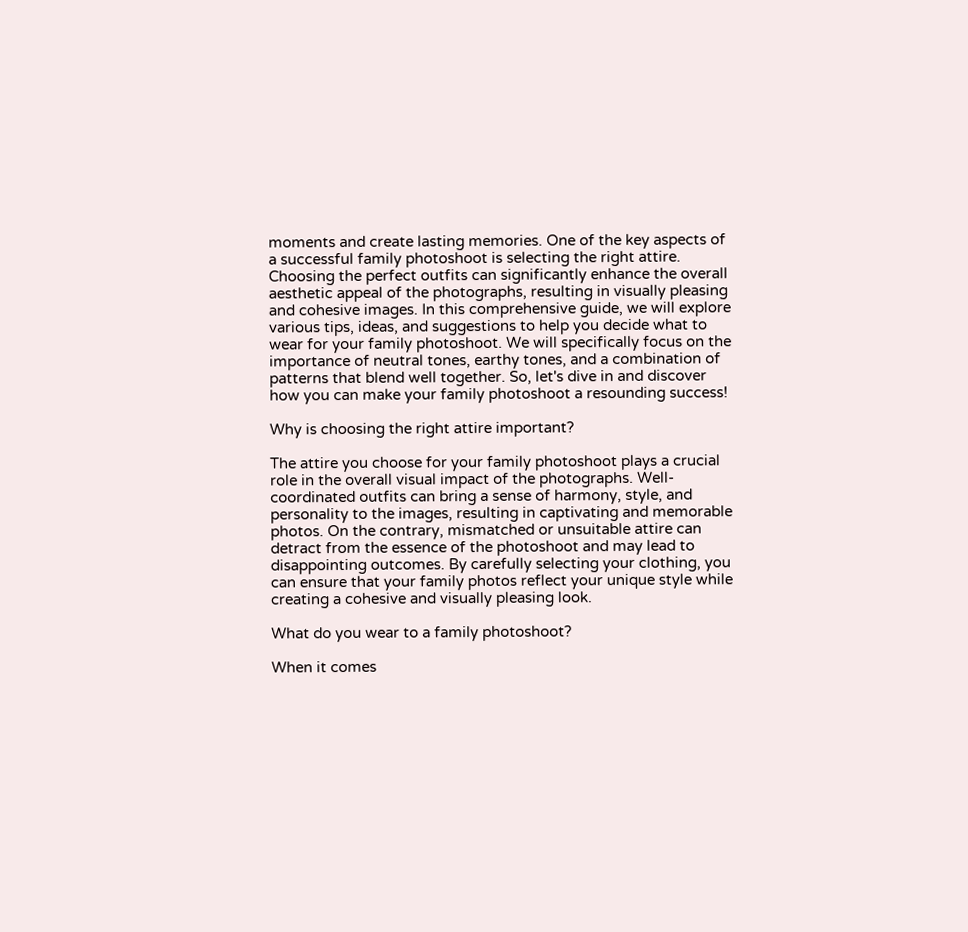moments and create lasting memories. One of the key aspects of a successful family photoshoot is selecting the right attire. Choosing the perfect outfits can significantly enhance the overall aesthetic appeal of the photographs, resulting in visually pleasing and cohesive images. In this comprehensive guide, we will explore various tips, ideas, and suggestions to help you decide what to wear for your family photoshoot. We will specifically focus on the importance of neutral tones, earthy tones, and a combination of patterns that blend well together. So, let's dive in and discover how you can make your family photoshoot a resounding success!

Why is choosing the right attire important?

The attire you choose for your family photoshoot plays a crucial role in the overall visual impact of the photographs. Well-coordinated outfits can bring a sense of harmony, style, and personality to the images, resulting in captivating and memorable photos. On the contrary, mismatched or unsuitable attire can detract from the essence of the photoshoot and may lead to disappointing outcomes. By carefully selecting your clothing, you can ensure that your family photos reflect your unique style while creating a cohesive and visually pleasing look.

What do you wear to a family photoshoot?

When it comes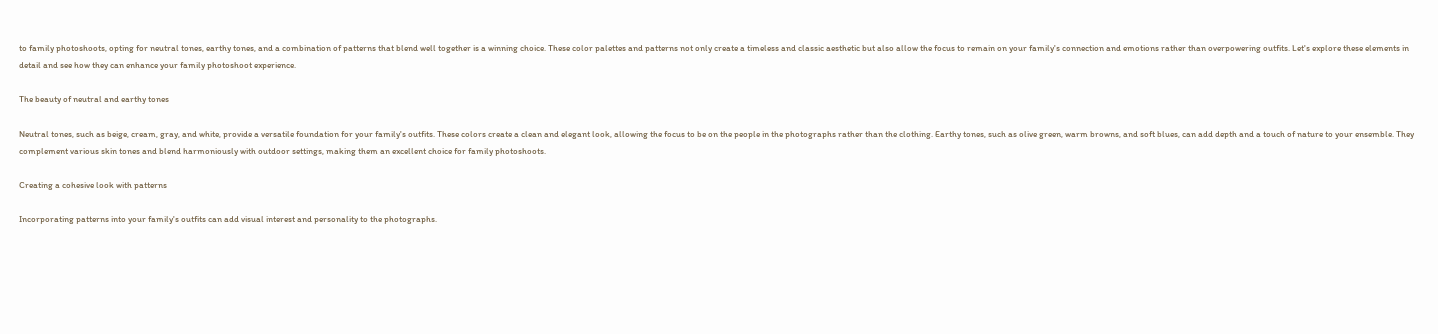to family photoshoots, opting for neutral tones, earthy tones, and a combination of patterns that blend well together is a winning choice. These color palettes and patterns not only create a timeless and classic aesthetic but also allow the focus to remain on your family's connection and emotions rather than overpowering outfits. Let's explore these elements in detail and see how they can enhance your family photoshoot experience.

The beauty of neutral and earthy tones

Neutral tones, such as beige, cream, gray, and white, provide a versatile foundation for your family's outfits. These colors create a clean and elegant look, allowing the focus to be on the people in the photographs rather than the clothing. Earthy tones, such as olive green, warm browns, and soft blues, can add depth and a touch of nature to your ensemble. They complement various skin tones and blend harmoniously with outdoor settings, making them an excellent choice for family photoshoots.

Creating a cohesive look with patterns

Incorporating patterns into your family's outfits can add visual interest and personality to the photographs.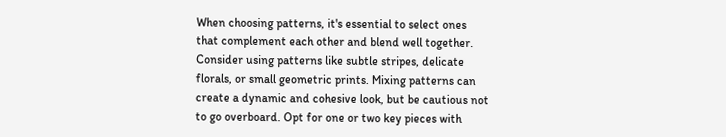When choosing patterns, it's essential to select ones that complement each other and blend well together. Consider using patterns like subtle stripes, delicate florals, or small geometric prints. Mixing patterns can create a dynamic and cohesive look, but be cautious not to go overboard. Opt for one or two key pieces with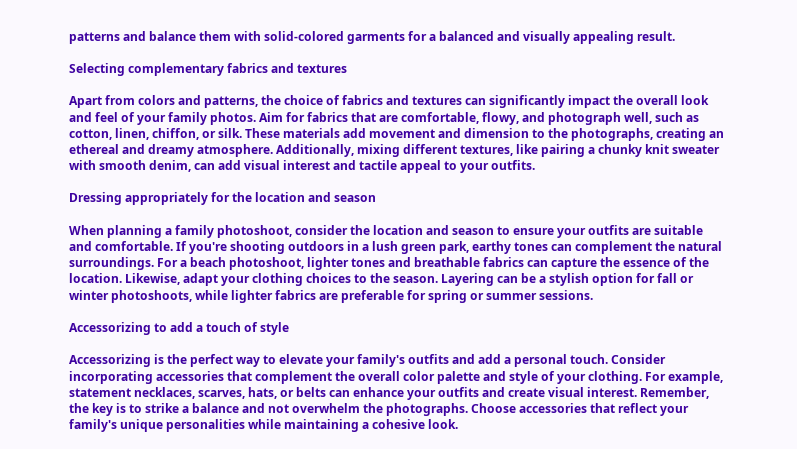patterns and balance them with solid-colored garments for a balanced and visually appealing result.

Selecting complementary fabrics and textures

Apart from colors and patterns, the choice of fabrics and textures can significantly impact the overall look and feel of your family photos. Aim for fabrics that are comfortable, flowy, and photograph well, such as cotton, linen, chiffon, or silk. These materials add movement and dimension to the photographs, creating an ethereal and dreamy atmosphere. Additionally, mixing different textures, like pairing a chunky knit sweater with smooth denim, can add visual interest and tactile appeal to your outfits.

Dressing appropriately for the location and season

When planning a family photoshoot, consider the location and season to ensure your outfits are suitable and comfortable. If you're shooting outdoors in a lush green park, earthy tones can complement the natural surroundings. For a beach photoshoot, lighter tones and breathable fabrics can capture the essence of the location. Likewise, adapt your clothing choices to the season. Layering can be a stylish option for fall or winter photoshoots, while lighter fabrics are preferable for spring or summer sessions.

Accessorizing to add a touch of style

Accessorizing is the perfect way to elevate your family's outfits and add a personal touch. Consider incorporating accessories that complement the overall color palette and style of your clothing. For example, statement necklaces, scarves, hats, or belts can enhance your outfits and create visual interest. Remember, the key is to strike a balance and not overwhelm the photographs. Choose accessories that reflect your family's unique personalities while maintaining a cohesive look.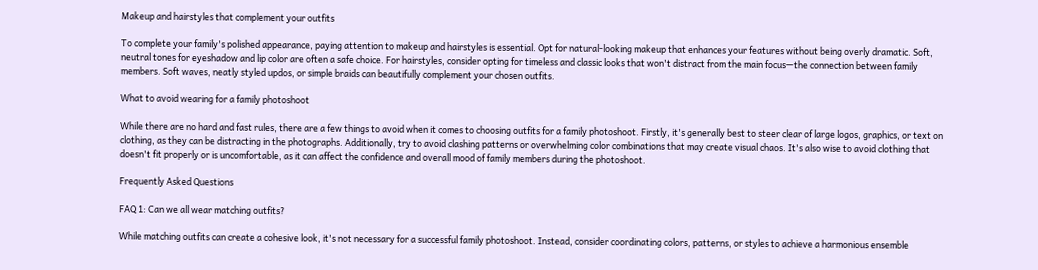Makeup and hairstyles that complement your outfits

To complete your family's polished appearance, paying attention to makeup and hairstyles is essential. Opt for natural-looking makeup that enhances your features without being overly dramatic. Soft, neutral tones for eyeshadow and lip color are often a safe choice. For hairstyles, consider opting for timeless and classic looks that won't distract from the main focus—the connection between family members. Soft waves, neatly styled updos, or simple braids can beautifully complement your chosen outfits.

What to avoid wearing for a family photoshoot

While there are no hard and fast rules, there are a few things to avoid when it comes to choosing outfits for a family photoshoot. Firstly, it's generally best to steer clear of large logos, graphics, or text on clothing, as they can be distracting in the photographs. Additionally, try to avoid clashing patterns or overwhelming color combinations that may create visual chaos. It's also wise to avoid clothing that doesn't fit properly or is uncomfortable, as it can affect the confidence and overall mood of family members during the photoshoot.

Frequently Asked Questions

FAQ 1: Can we all wear matching outfits?

While matching outfits can create a cohesive look, it's not necessary for a successful family photoshoot. Instead, consider coordinating colors, patterns, or styles to achieve a harmonious ensemble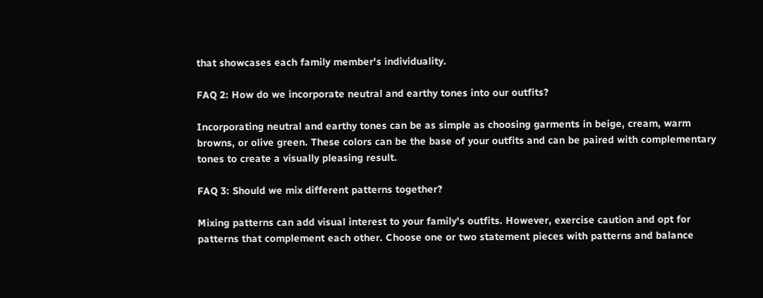that showcases each family member's individuality.

FAQ 2: How do we incorporate neutral and earthy tones into our outfits?

Incorporating neutral and earthy tones can be as simple as choosing garments in beige, cream, warm browns, or olive green. These colors can be the base of your outfits and can be paired with complementary tones to create a visually pleasing result.

FAQ 3: Should we mix different patterns together?

Mixing patterns can add visual interest to your family's outfits. However, exercise caution and opt for patterns that complement each other. Choose one or two statement pieces with patterns and balance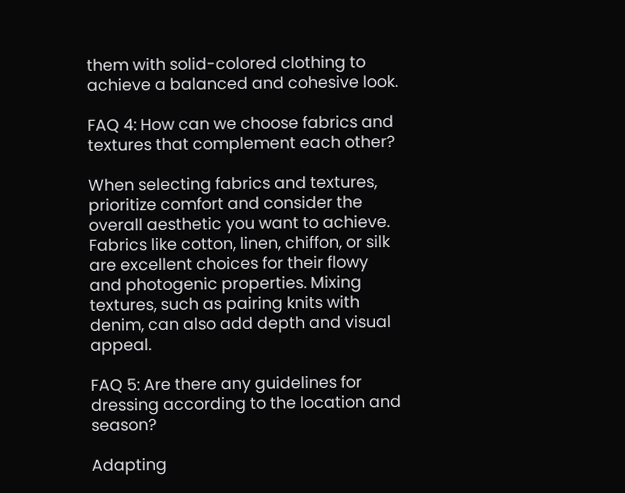them with solid-colored clothing to achieve a balanced and cohesive look.

FAQ 4: How can we choose fabrics and textures that complement each other?

When selecting fabrics and textures, prioritize comfort and consider the overall aesthetic you want to achieve. Fabrics like cotton, linen, chiffon, or silk are excellent choices for their flowy and photogenic properties. Mixing textures, such as pairing knits with denim, can also add depth and visual appeal.

FAQ 5: Are there any guidelines for dressing according to the location and season?

Adapting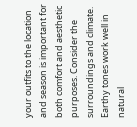your outfits to the location and season is important for both comfort and aesthetic purposes. Consider the surroundings and climate. Earthy tones work well in natural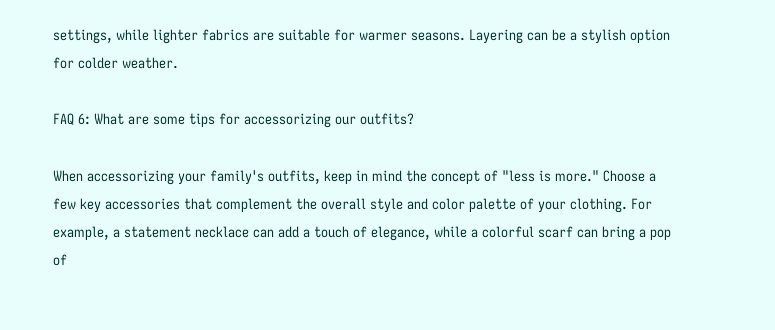settings, while lighter fabrics are suitable for warmer seasons. Layering can be a stylish option for colder weather.

FAQ 6: What are some tips for accessorizing our outfits?

When accessorizing your family's outfits, keep in mind the concept of "less is more." Choose a few key accessories that complement the overall style and color palette of your clothing. For example, a statement necklace can add a touch of elegance, while a colorful scarf can bring a pop of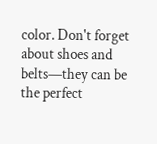color. Don't forget about shoes and belts—they can be the perfect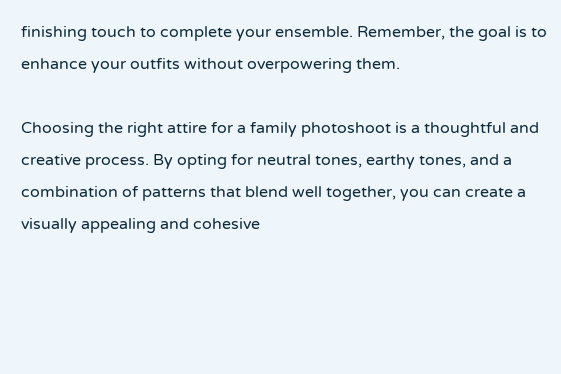finishing touch to complete your ensemble. Remember, the goal is to enhance your outfits without overpowering them.

Choosing the right attire for a family photoshoot is a thoughtful and creative process. By opting for neutral tones, earthy tones, and a combination of patterns that blend well together, you can create a visually appealing and cohesive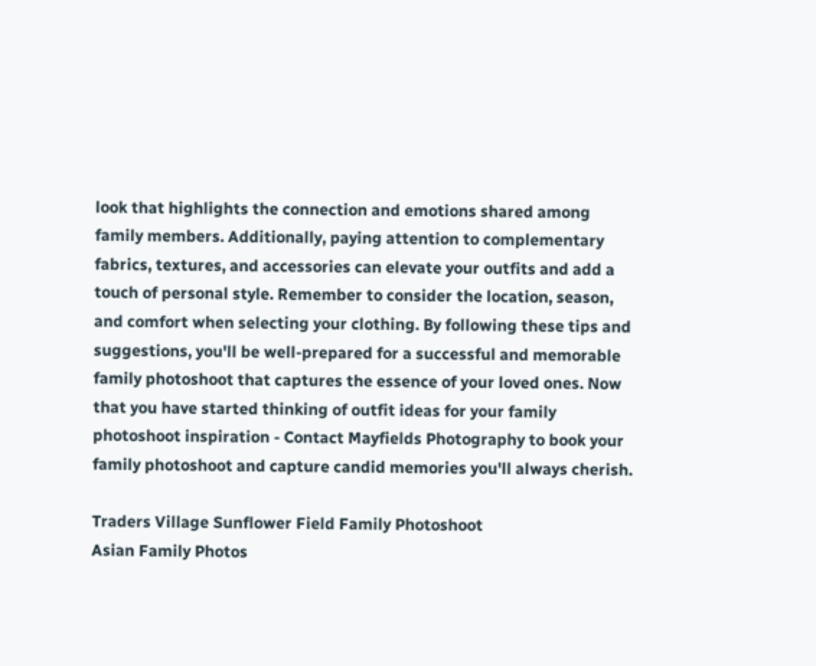look that highlights the connection and emotions shared among family members. Additionally, paying attention to complementary fabrics, textures, and accessories can elevate your outfits and add a touch of personal style. Remember to consider the location, season, and comfort when selecting your clothing. By following these tips and suggestions, you'll be well-prepared for a successful and memorable family photoshoot that captures the essence of your loved ones. Now that you have started thinking of outfit ideas for your family photoshoot inspiration - Contact Mayfields Photography to book your family photoshoot and capture candid memories you'll always cherish.

Traders Village Sunflower Field Family Photoshoot
Asian Family Photos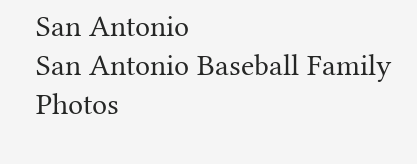San Antonio
San Antonio Baseball Family Photos